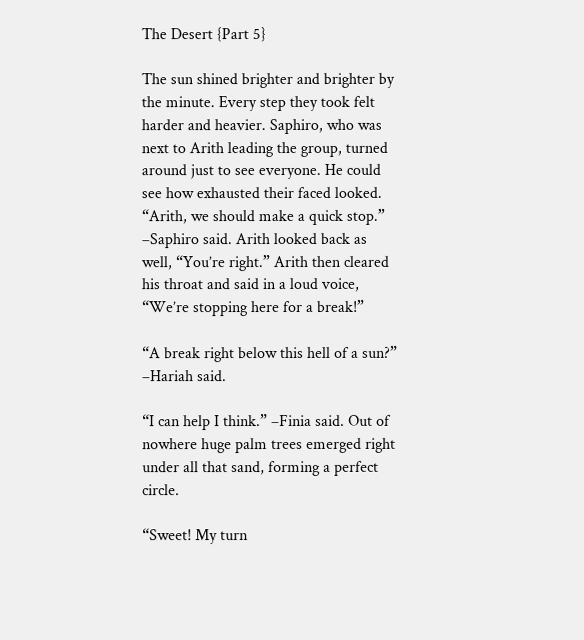The Desert {Part 5}

The sun shined brighter and brighter by the minute. Every step they took felt harder and heavier. Saphiro, who was next to Arith leading the group, turned around just to see everyone. He could see how exhausted their faced looked. “Arith, we should make a quick stop.” –Saphiro said. Arith looked back as well, “You’re right.” Arith then cleared his throat and said in a loud voice, “We’re stopping here for a break!”

“A break right below this hell of a sun?” –Hariah said.

“I can help I think.” –Finia said. Out of nowhere huge palm trees emerged right under all that sand, forming a perfect circle.

“Sweet! My turn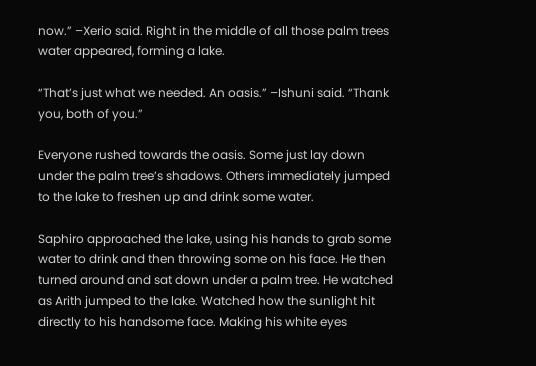now.” –Xerio said. Right in the middle of all those palm trees water appeared, forming a lake.

“That’s just what we needed. An oasis.” –Ishuni said. “Thank you, both of you.”

Everyone rushed towards the oasis. Some just lay down under the palm tree’s shadows. Others immediately jumped to the lake to freshen up and drink some water.

Saphiro approached the lake, using his hands to grab some water to drink and then throwing some on his face. He then turned around and sat down under a palm tree. He watched as Arith jumped to the lake. Watched how the sunlight hit directly to his handsome face. Making his white eyes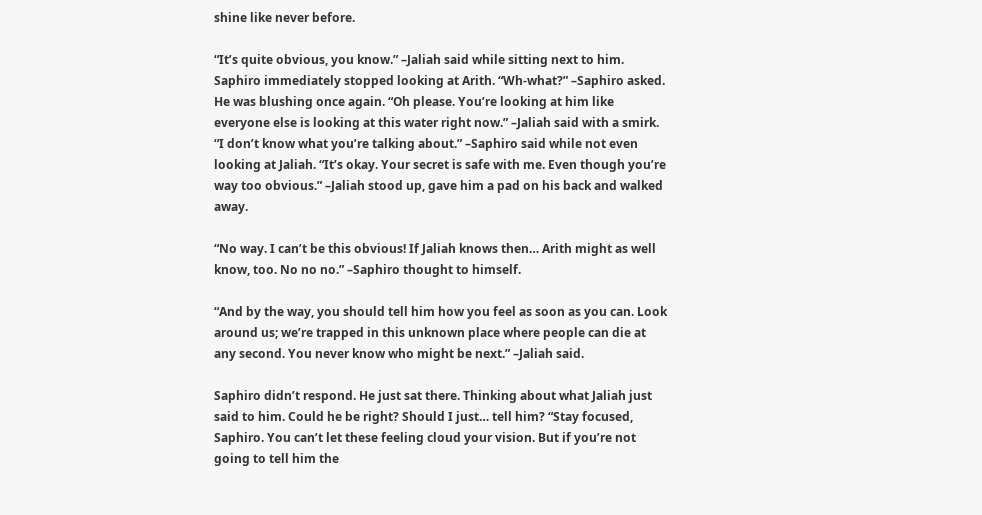shine like never before.

“It’s quite obvious, you know.” –Jaliah said while sitting next to him. Saphiro immediately stopped looking at Arith. “Wh-what?” –Saphiro asked. He was blushing once again. “Oh please. You’re looking at him like everyone else is looking at this water right now.” –Jaliah said with a smirk. “I don’t know what you’re talking about.” –Saphiro said while not even looking at Jaliah. “It’s okay. Your secret is safe with me. Even though you’re way too obvious.” –Jaliah stood up, gave him a pad on his back and walked away.

“No way. I can’t be this obvious! If Jaliah knows then… Arith might as well know, too. No no no.” –Saphiro thought to himself.

“And by the way, you should tell him how you feel as soon as you can. Look around us; we’re trapped in this unknown place where people can die at any second. You never know who might be next.” –Jaliah said.

Saphiro didn’t respond. He just sat there. Thinking about what Jaliah just said to him. Could he be right? Should I just… tell him? “Stay focused, Saphiro. You can’t let these feeling cloud your vision. But if you’re not going to tell him the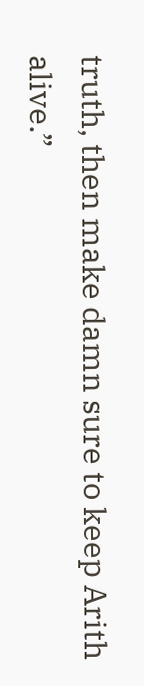truth, then make damn sure to keep Arith alive.”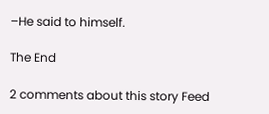–He said to himself.

The End

2 comments about this story Feed